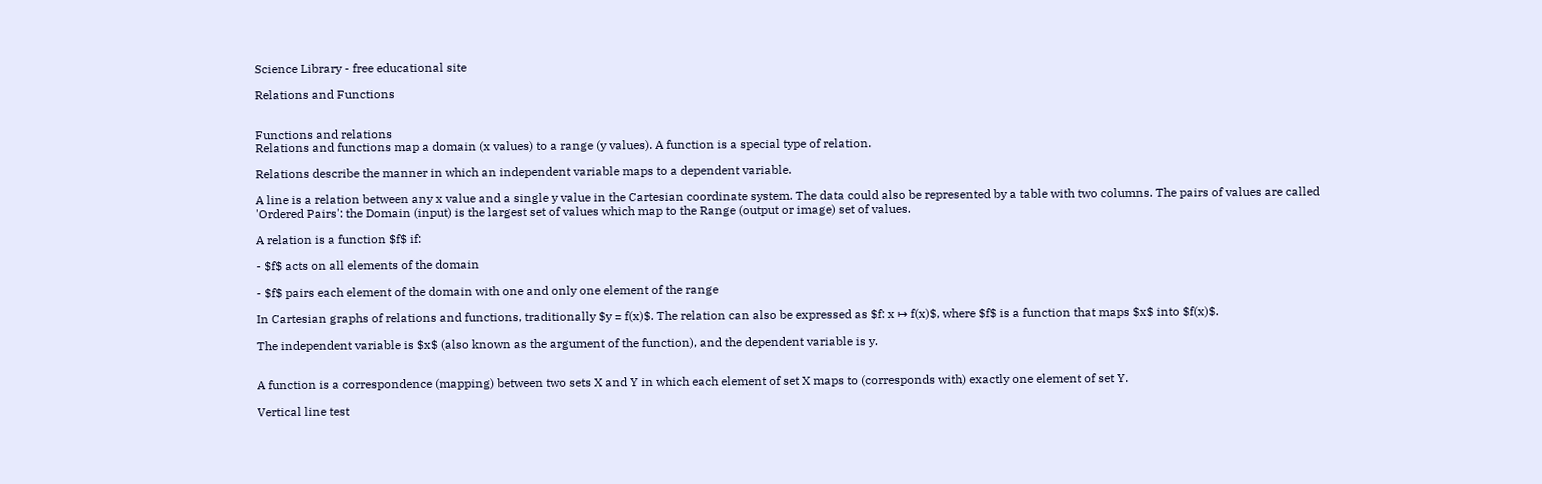Science Library - free educational site

Relations and Functions


Functions and relations
Relations and functions map a domain (x values) to a range (y values). A function is a special type of relation.

Relations describe the manner in which an independent variable maps to a dependent variable.

A line is a relation between any x value and a single y value in the Cartesian coordinate system. The data could also be represented by a table with two columns. The pairs of values are called 'Ordered Pairs': the Domain (input) is the largest set of values which map to the Range (output or image) set of values.

A relation is a function $f$ if:

- $f$ acts on all elements of the domain

- $f$ pairs each element of the domain with one and only one element of the range

In Cartesian graphs of relations and functions, traditionally $y = f(x)$. The relation can also be expressed as $f: x ↦ f(x)$, where $f$ is a function that maps $x$ into $f(x)$.

The independent variable is $x$ (also known as the argument of the function), and the dependent variable is y.


A function is a correspondence (mapping) between two sets X and Y in which each element of set X maps to (corresponds with) exactly one element of set Y.

Vertical line test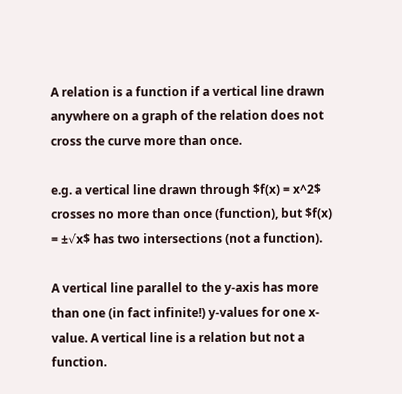A relation is a function if a vertical line drawn anywhere on a graph of the relation does not cross the curve more than once.

e.g. a vertical line drawn through $f(x) = x^2$ crosses no more than once (function), but $f(x) = ±√x$ has two intersections (not a function).

A vertical line parallel to the y-axis has more than one (in fact infinite!) y-values for one x-value. A vertical line is a relation but not a function.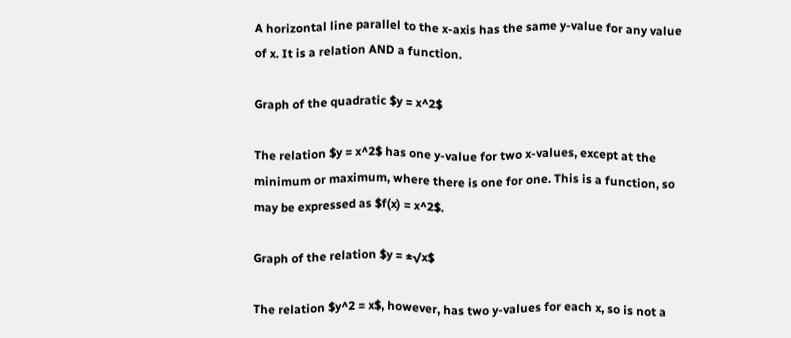A horizontal line parallel to the x-axis has the same y-value for any value of x. It is a relation AND a function.

Graph of the quadratic $y = x^2$

The relation $y = x^2$ has one y-value for two x-values, except at the minimum or maximum, where there is one for one. This is a function, so may be expressed as $f(x) = x^2$.

Graph of the relation $y = ±√x$

The relation $y^2 = x$, however, has two y-values for each x, so is not a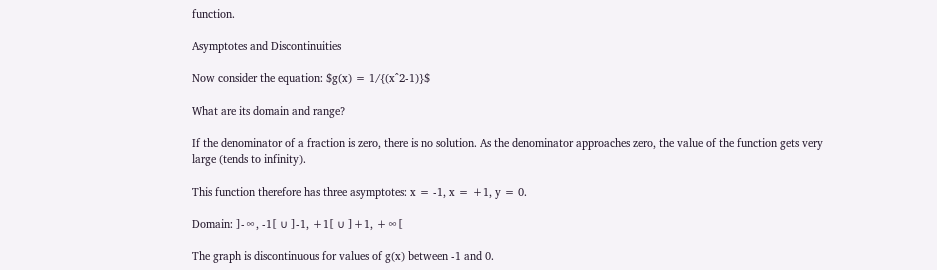function.

Asymptotes and Discontinuities

Now consider the equation: $g(x) = 1/{(x^2-1)}$

What are its domain and range?

If the denominator of a fraction is zero, there is no solution. As the denominator approaches zero, the value of the function gets very large (tends to infinity).

This function therefore has three asymptotes: x = -1, x = +1, y = 0.

Domain: ]-∞, -1[ ∪ ]-1, +1[ ∪ ]+1, +∞[

The graph is discontinuous for values of g(x) between -1 and 0.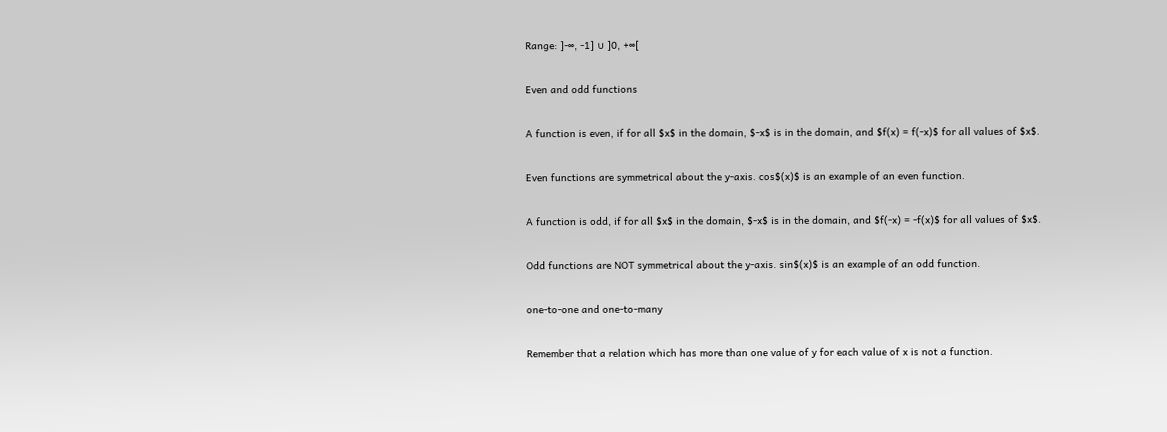Range: ]-∞, -1] ∪ ]0, +∞[

Even and odd functions

A function is even, if for all $x$ in the domain, $-x$ is in the domain, and $f(x) = f(-x)$ for all values of $x$.

Even functions are symmetrical about the y-axis. cos$(x)$ is an example of an even function.

A function is odd, if for all $x$ in the domain, $-x$ is in the domain, and $f(-x) = -f(x)$ for all values of $x$.

Odd functions are NOT symmetrical about the y-axis. sin$(x)$ is an example of an odd function.

one-to-one and one-to-many

Remember that a relation which has more than one value of y for each value of x is not a function.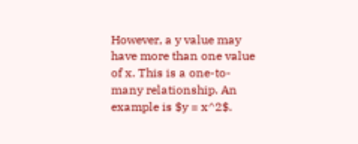However, a y value may have more than one value of x. This is a one-to-many relationship. An example is $y = x^2$.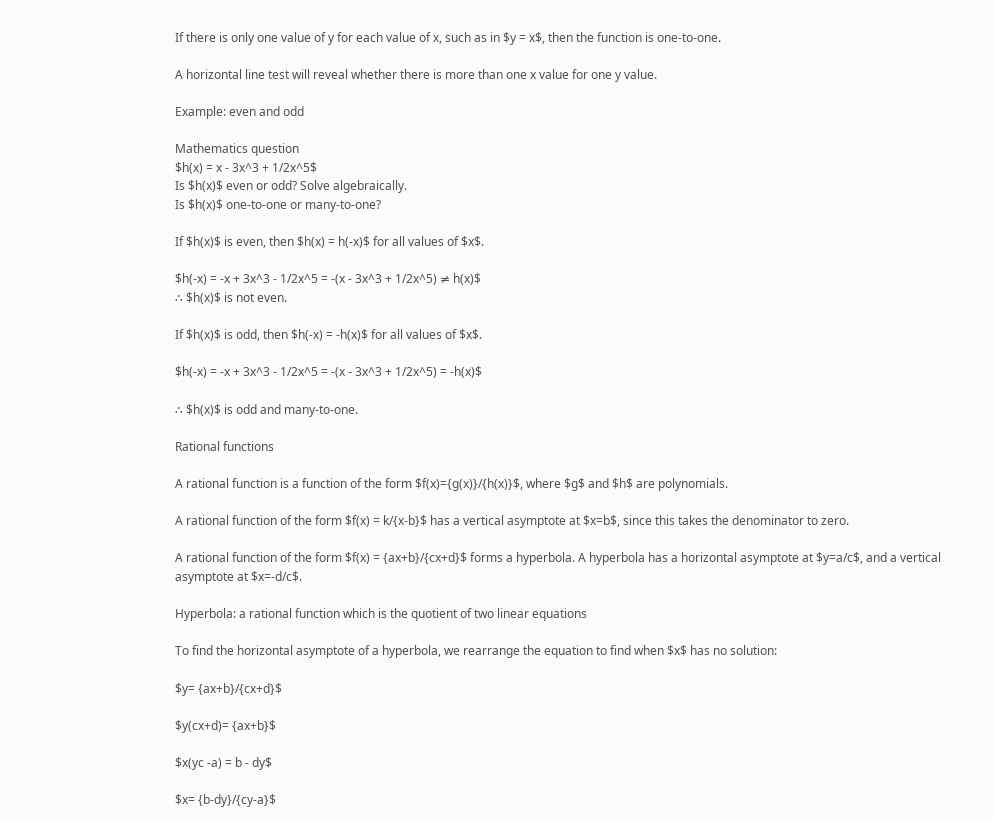If there is only one value of y for each value of x, such as in $y = x$, then the function is one-to-one.

A horizontal line test will reveal whether there is more than one x value for one y value.

Example: even and odd

Mathematics question
$h(x) = x - 3x^3 + 1/2x^5$
Is $h(x)$ even or odd? Solve algebraically.
Is $h(x)$ one-to-one or many-to-one?

If $h(x)$ is even, then $h(x) = h(-x)$ for all values of $x$.

$h(-x) = -x + 3x^3 - 1/2x^5 = -(x - 3x^3 + 1/2x^5) ≠ h(x)$
∴ $h(x)$ is not even.

If $h(x)$ is odd, then $h(-x) = -h(x)$ for all values of $x$.

$h(-x) = -x + 3x^3 - 1/2x^5 = -(x - 3x^3 + 1/2x^5) = -h(x)$

∴ $h(x)$ is odd and many-to-one.

Rational functions

A rational function is a function of the form $f(x)={g(x)}/{h(x)}$, where $g$ and $h$ are polynomials.

A rational function of the form $f(x) = k/{x-b}$ has a vertical asymptote at $x=b$, since this takes the denominator to zero.

A rational function of the form $f(x) = {ax+b}/{cx+d}$ forms a hyperbola. A hyperbola has a horizontal asymptote at $y=a/c$, and a vertical asymptote at $x=-d/c$.

Hyperbola: a rational function which is the quotient of two linear equations

To find the horizontal asymptote of a hyperbola, we rearrange the equation to find when $x$ has no solution:

$y= {ax+b}/{cx+d}$

$y(cx+d)= {ax+b}$

$x(yc -a) = b - dy$

$x= {b-dy}/{cy-a}$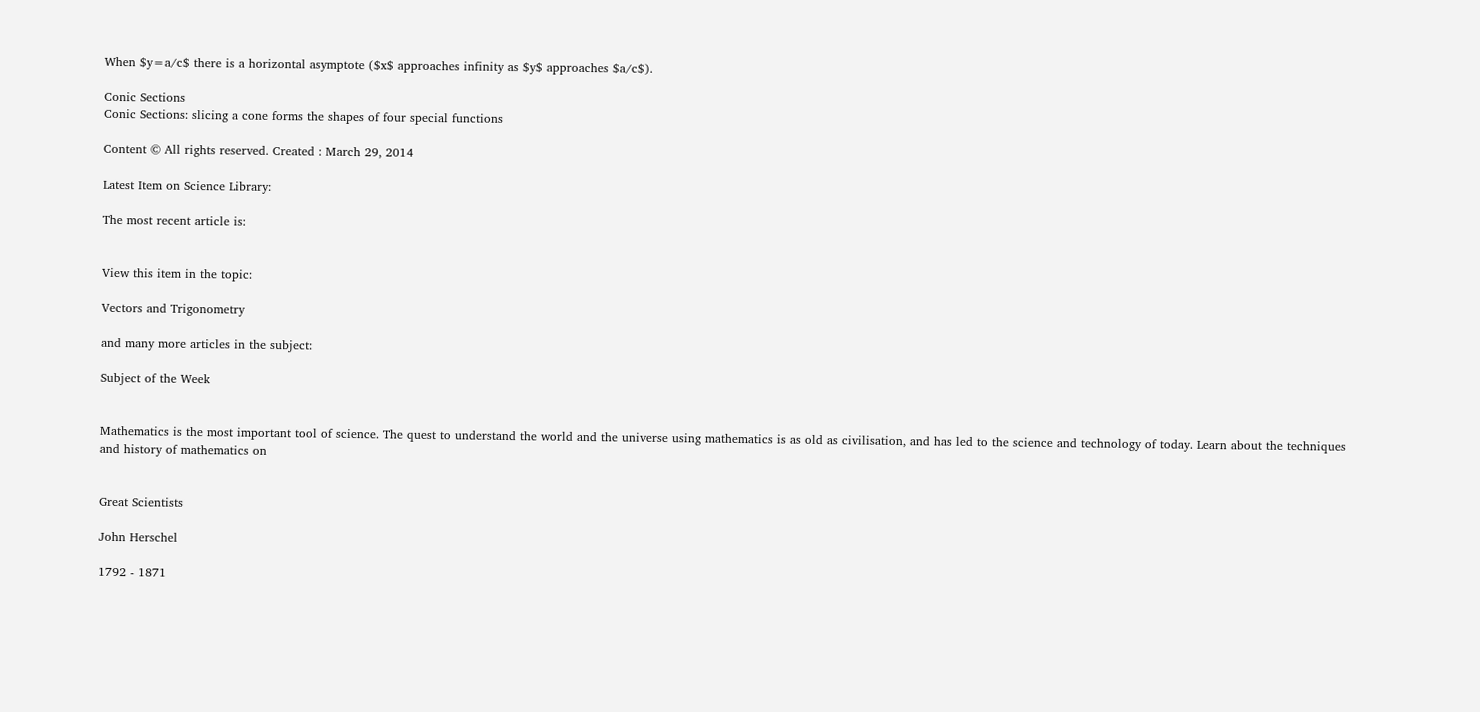When $y=a/c$ there is a horizontal asymptote ($x$ approaches infinity as $y$ approaches $a/c$).

Conic Sections
Conic Sections: slicing a cone forms the shapes of four special functions

Content © All rights reserved. Created : March 29, 2014

Latest Item on Science Library:

The most recent article is:


View this item in the topic:

Vectors and Trigonometry

and many more articles in the subject:

Subject of the Week


Mathematics is the most important tool of science. The quest to understand the world and the universe using mathematics is as old as civilisation, and has led to the science and technology of today. Learn about the techniques and history of mathematics on


Great Scientists

John Herschel

1792 - 1871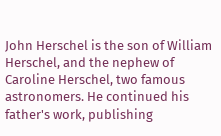John Herschel is the son of William Herschel, and the nephew of Caroline Herschel, two famous astronomers. He continued his father's work, publishing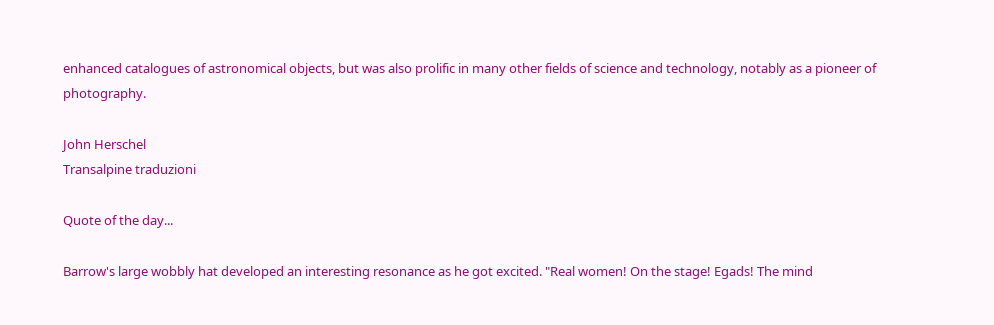enhanced catalogues of astronomical objects, but was also prolific in many other fields of science and technology, notably as a pioneer of photography.

John Herschel
Transalpine traduzioni

Quote of the day...

Barrow's large wobbly hat developed an interesting resonance as he got excited. "Real women! On the stage! Egads! The mind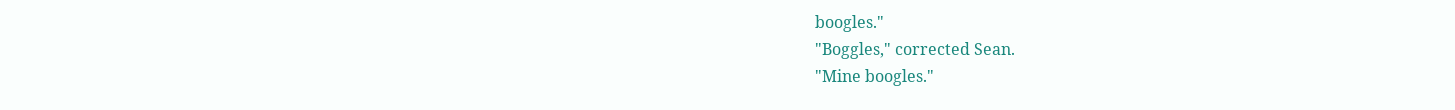boogles."
"Boggles," corrected Sean.
"Mine boogles."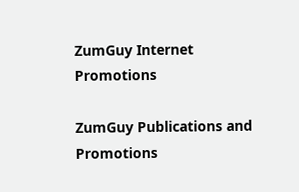ZumGuy Internet Promotions

ZumGuy Publications and Promotions